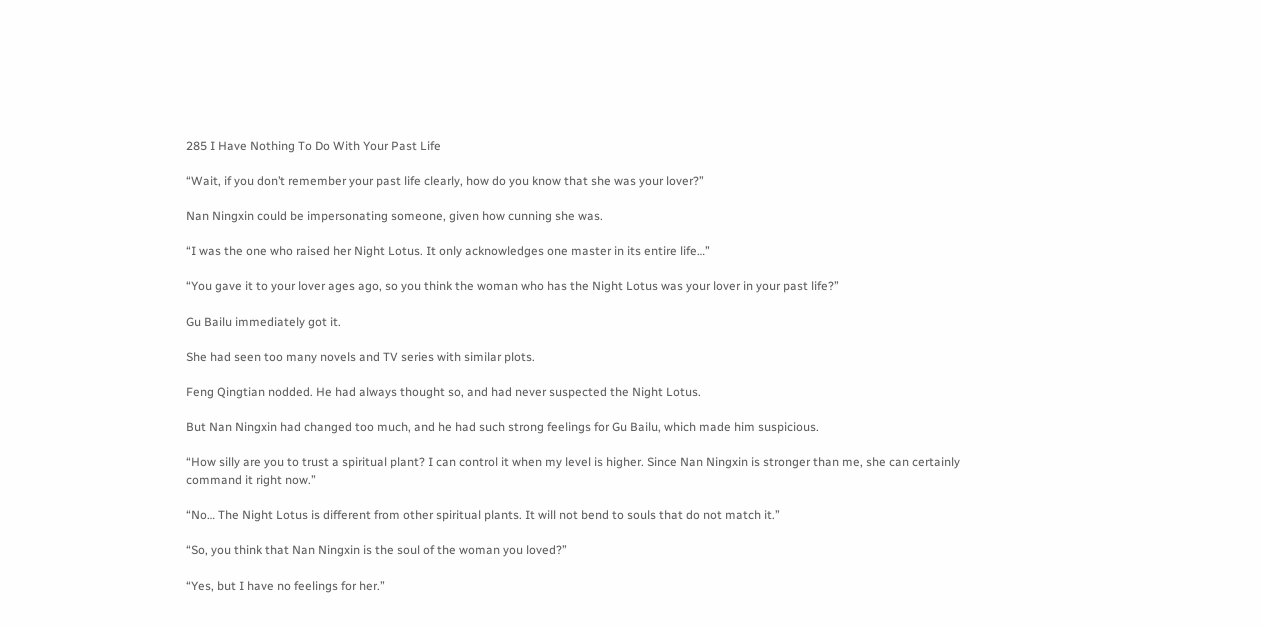285 I Have Nothing To Do With Your Past Life

“Wait, if you don’t remember your past life clearly, how do you know that she was your lover?”

Nan Ningxin could be impersonating someone, given how cunning she was.

“I was the one who raised her Night Lotus. It only acknowledges one master in its entire life…”

“You gave it to your lover ages ago, so you think the woman who has the Night Lotus was your lover in your past life?”

Gu Bailu immediately got it.

She had seen too many novels and TV series with similar plots.

Feng Qingtian nodded. He had always thought so, and had never suspected the Night Lotus.

But Nan Ningxin had changed too much, and he had such strong feelings for Gu Bailu, which made him suspicious.

“How silly are you to trust a spiritual plant? I can control it when my level is higher. Since Nan Ningxin is stronger than me, she can certainly command it right now.”

“No… The Night Lotus is different from other spiritual plants. It will not bend to souls that do not match it.”

“So, you think that Nan Ningxin is the soul of the woman you loved?”

“Yes, but I have no feelings for her.”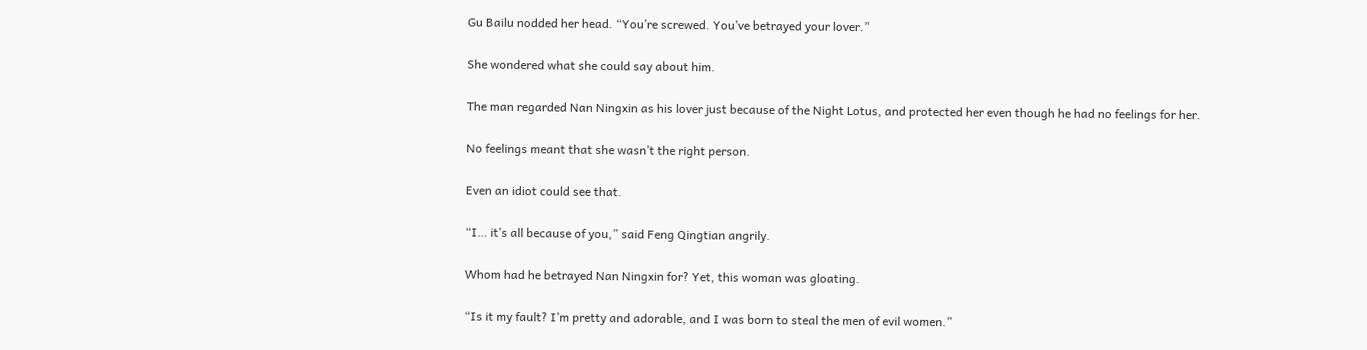Gu Bailu nodded her head. “You’re screwed. You’ve betrayed your lover.”

She wondered what she could say about him.

The man regarded Nan Ningxin as his lover just because of the Night Lotus, and protected her even though he had no feelings for her.

No feelings meant that she wasn’t the right person.

Even an idiot could see that.

“I… it’s all because of you,” said Feng Qingtian angrily.

Whom had he betrayed Nan Ningxin for? Yet, this woman was gloating.

“Is it my fault? I’m pretty and adorable, and I was born to steal the men of evil women.”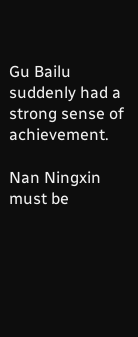Gu Bailu suddenly had a strong sense of achievement.

Nan Ningxin must be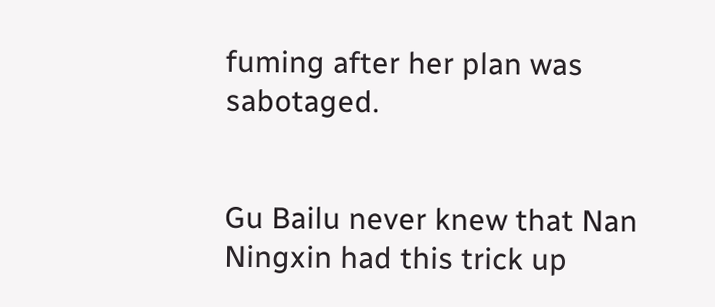fuming after her plan was sabotaged.


Gu Bailu never knew that Nan Ningxin had this trick up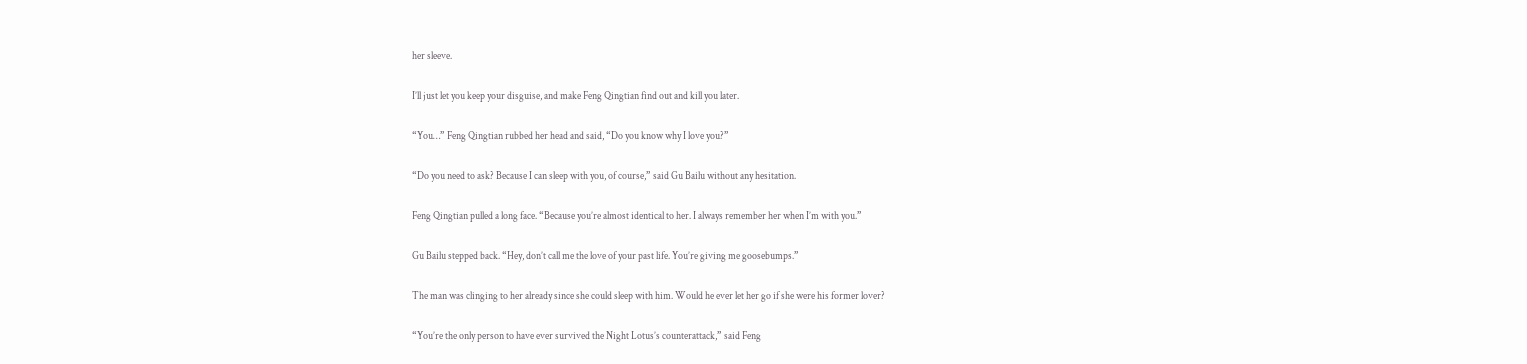her sleeve.

I’ll just let you keep your disguise, and make Feng Qingtian find out and kill you later.

“You…” Feng Qingtian rubbed her head and said, “Do you know why I love you?”

“Do you need to ask? Because I can sleep with you, of course,” said Gu Bailu without any hesitation.

Feng Qingtian pulled a long face. “Because you’re almost identical to her. I always remember her when I’m with you.”

Gu Bailu stepped back. “Hey, don’t call me the love of your past life. You’re giving me goosebumps.”

The man was clinging to her already since she could sleep with him. Would he ever let her go if she were his former lover?

“You’re the only person to have ever survived the Night Lotus’s counterattack,” said Feng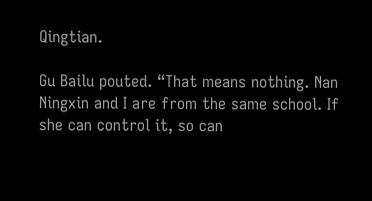Qingtian.

Gu Bailu pouted. “That means nothing. Nan Ningxin and I are from the same school. If she can control it, so can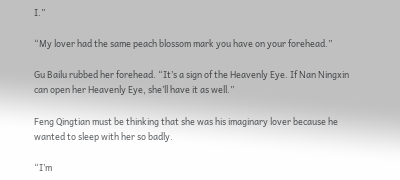I.”

“My lover had the same peach blossom mark you have on your forehead.”

Gu Bailu rubbed her forehead. “It’s a sign of the Heavenly Eye. If Nan Ningxin can open her Heavenly Eye, she’ll have it as well.”

Feng Qingtian must be thinking that she was his imaginary lover because he wanted to sleep with her so badly.

“I’m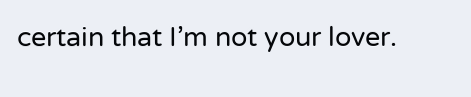certain that I’m not your lover.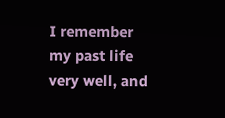I remember my past life very well, and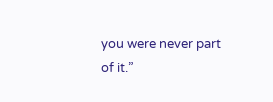you were never part of it.”